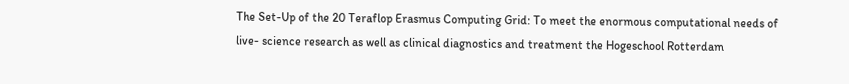The Set-Up of the 20 Teraflop Erasmus Computing Grid: To meet the enormous computational needs of live- science research as well as clinical diagnostics and treatment the Hogeschool Rotterdam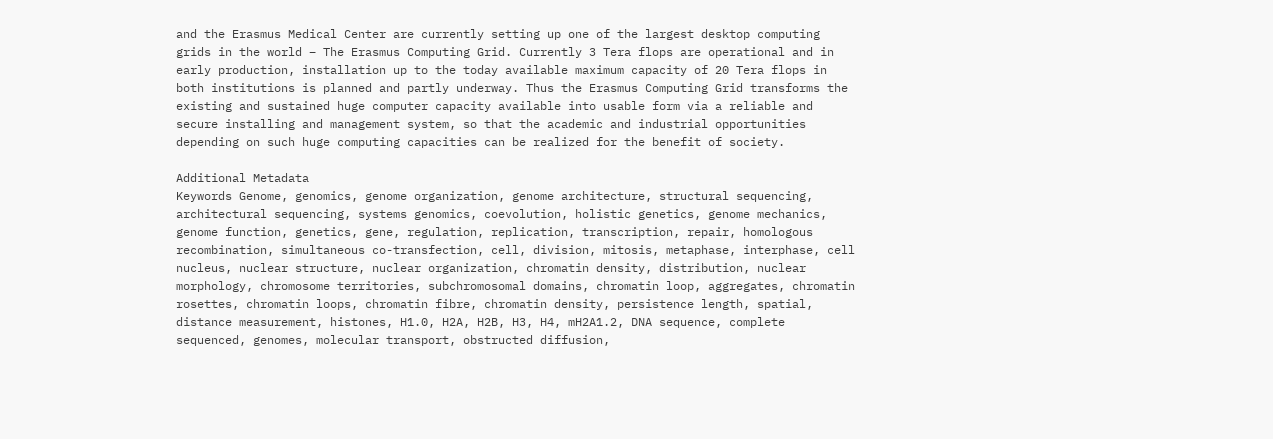and the Erasmus Medical Center are currently setting up one of the largest desktop computing grids in the world – The Erasmus Computing Grid. Currently 3 Tera flops are operational and in early production, installation up to the today available maximum capacity of 20 Tera flops in both institutions is planned and partly underway. Thus the Erasmus Computing Grid transforms the existing and sustained huge computer capacity available into usable form via a reliable and secure installing and management system, so that the academic and industrial opportunities depending on such huge computing capacities can be realized for the benefit of society.

Additional Metadata
Keywords Genome, genomics, genome organization, genome architecture, structural sequencing, architectural sequencing, systems genomics, coevolution, holistic genetics, genome mechanics, genome function, genetics, gene, regulation, replication, transcription, repair, homologous recombination, simultaneous co-transfection, cell, division, mitosis, metaphase, interphase, cell nucleus, nuclear structure, nuclear organization, chromatin density, distribution, nuclear morphology, chromosome territories, subchromosomal domains, chromatin loop, aggregates, chromatin rosettes, chromatin loops, chromatin fibre, chromatin density, persistence length, spatial, distance measurement, histones, H1.0, H2A, H2B, H3, H4, mH2A1.2, DNA sequence, complete sequenced, genomes, molecular transport, obstructed diffusion,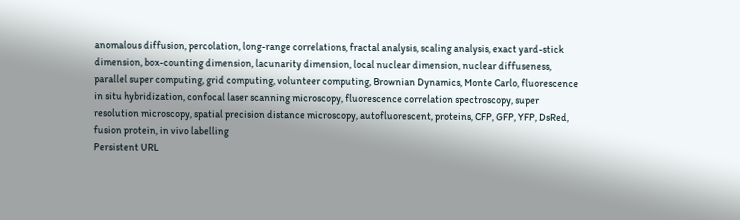anomalous diffusion, percolation, long-range correlations, fractal analysis, scaling analysis, exact yard-stick dimension, box-counting dimension, lacunarity dimension, local nuclear dimension, nuclear diffuseness, parallel super computing, grid computing, volunteer computing, Brownian Dynamics, Monte Carlo, fluorescence in situ hybridization, confocal laser scanning microscopy, fluorescence correlation spectroscopy, super resolution microscopy, spatial precision distance microscopy, autofluorescent, proteins, CFP, GFP, YFP, DsRed, fusion protein, in vivo labelling
Persistent URL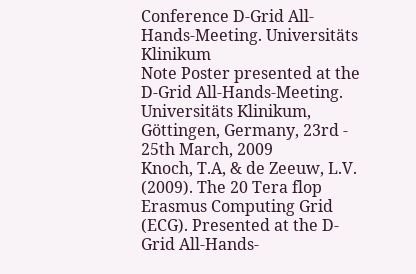Conference D-Grid All-Hands-Meeting. Universitäts Klinikum
Note Poster presented at the D-Grid All-Hands-Meeting. Universitäts Klinikum, Göttingen, Germany, 23rd - 25th March, 2009
Knoch, T.A, & de Zeeuw, L.V. (2009). The 20 Tera flop Erasmus Computing Grid (ECG). Presented at the D-Grid All-Hands-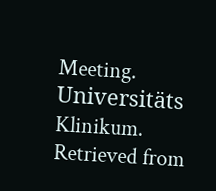Meeting. Universitäts Klinikum. Retrieved from